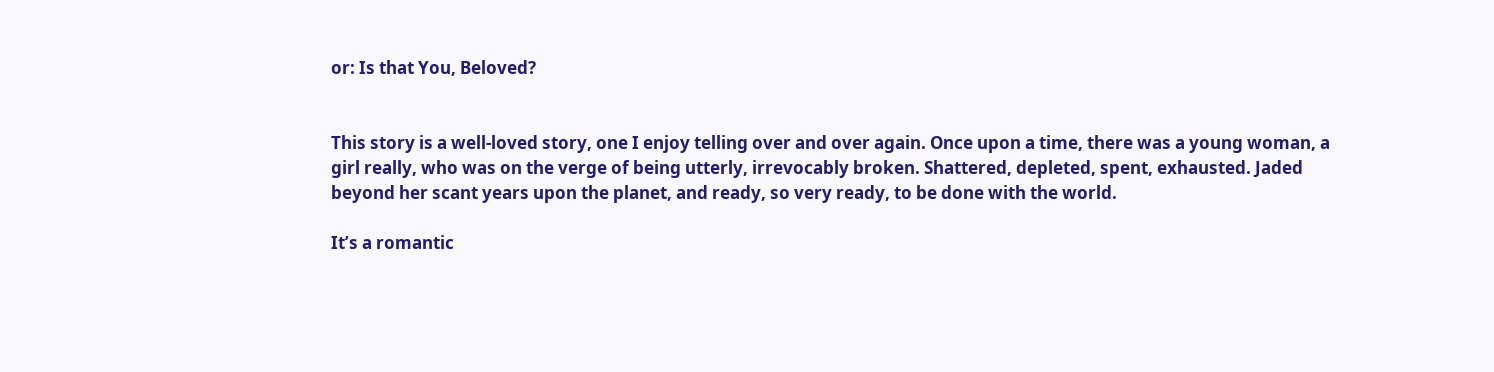or: Is that You, Beloved?


This story is a well-loved story, one I enjoy telling over and over again. Once upon a time, there was a young woman, a girl really, who was on the verge of being utterly, irrevocably broken. Shattered, depleted, spent, exhausted. Jaded beyond her scant years upon the planet, and ready, so very ready, to be done with the world.

It’s a romantic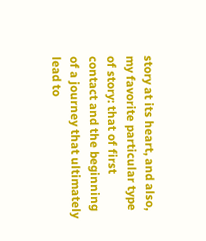story at its heart, and also, my favorite particular type of story: that of first contact and the beginning of a journey that ultimately lead to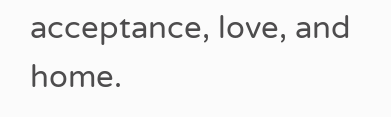acceptance, love, and home.